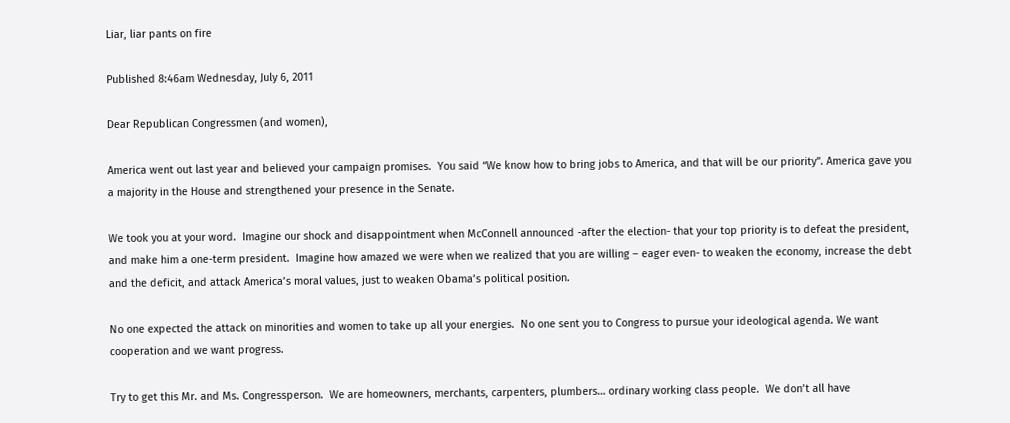Liar, liar pants on fire

Published 8:46am Wednesday, July 6, 2011

Dear Republican Congressmen (and women),

America went out last year and believed your campaign promises.  You said “We know how to bring jobs to America, and that will be our priority”. America gave you a majority in the House and strengthened your presence in the Senate.

We took you at your word.  Imagine our shock and disappointment when McConnell announced -after the election- that your top priority is to defeat the president, and make him a one-term president.  Imagine how amazed we were when we realized that you are willing – eager even- to weaken the economy, increase the debt and the deficit, and attack America’s moral values, just to weaken Obama’s political position.

No one expected the attack on minorities and women to take up all your energies.  No one sent you to Congress to pursue your ideological agenda. We want cooperation and we want progress.

Try to get this Mr. and Ms. Congressperson.  We are homeowners, merchants, carpenters, plumbers… ordinary working class people.  We don’t all have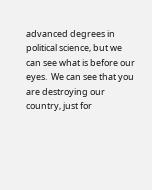advanced degrees in political science, but we can see what is before our eyes.  We can see that you are destroying our country, just for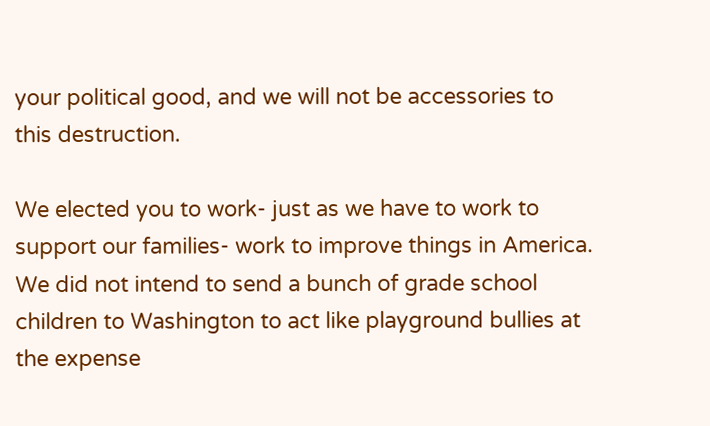your political good, and we will not be accessories to this destruction.

We elected you to work- just as we have to work to support our families- work to improve things in America.  We did not intend to send a bunch of grade school children to Washington to act like playground bullies at the expense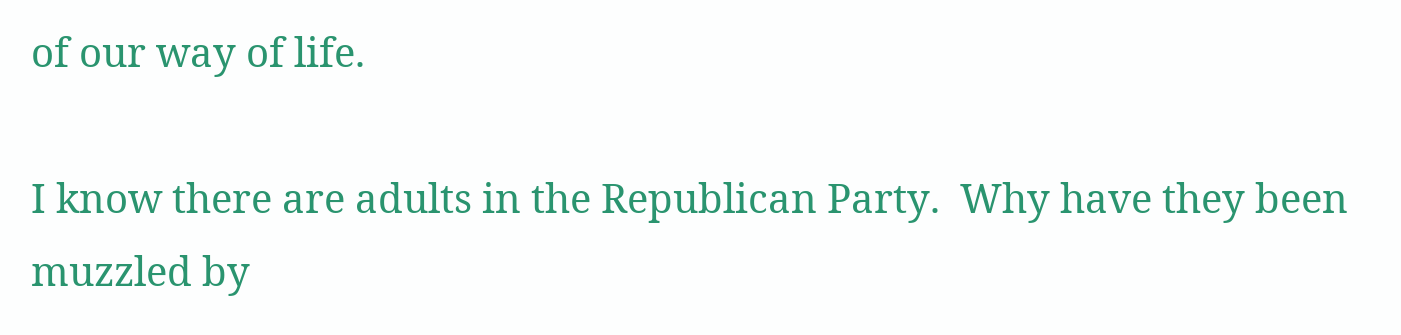of our way of life.

I know there are adults in the Republican Party.  Why have they been muzzled by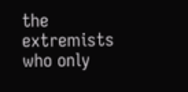the extremists who only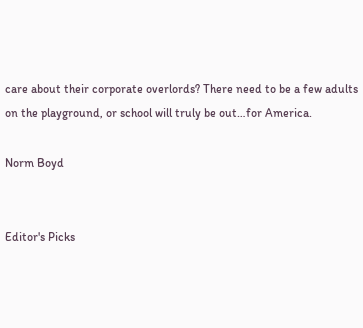care about their corporate overlords? There need to be a few adults on the playground, or school will truly be out…for America.

Norm Boyd


Editor's Picks